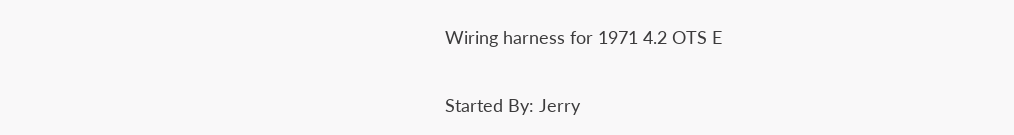Wiring harness for 1971 4.2 OTS E

Started By: Jerry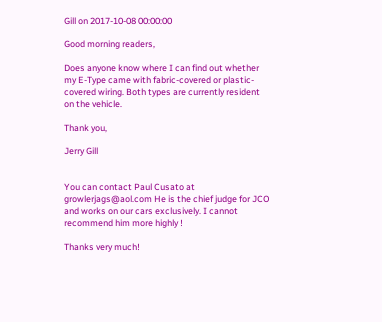Gill on 2017-10-08 00:00:00

Good morning readers,

Does anyone know where I can find out whether my E-Type came with fabric-covered or plastic-covered wiring. Both types are currently resident on the vehicle.

Thank you,

Jerry Gill


You can contact Paul Cusato at growlerjags@aol.com He is the chief judge for JCO and works on our cars exclusively. I cannot recommend him more highly !

Thanks very much!